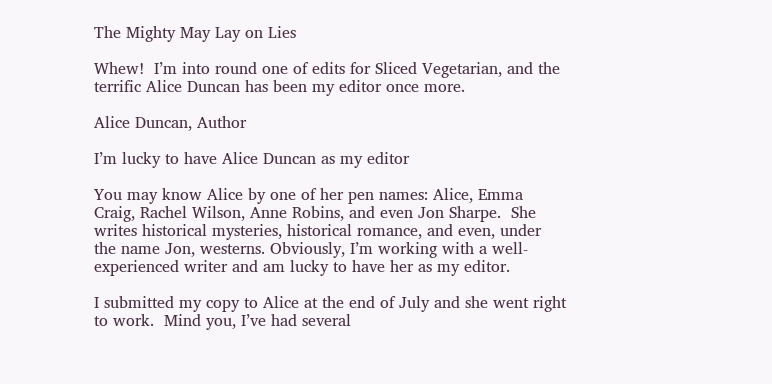The Mighty May Lay on Lies

Whew!  I’m into round one of edits for Sliced Vegetarian, and the terrific Alice Duncan has been my editor once more.

Alice Duncan, Author

I’m lucky to have Alice Duncan as my editor

You may know Alice by one of her pen names: Alice, Emma Craig, Rachel Wilson, Anne Robins, and even Jon Sharpe.  She writes historical mysteries, historical romance, and even, under the name Jon, westerns. Obviously, I’m working with a well-experienced writer and am lucky to have her as my editor.

I submitted my copy to Alice at the end of July and she went right to work.  Mind you, I’ve had several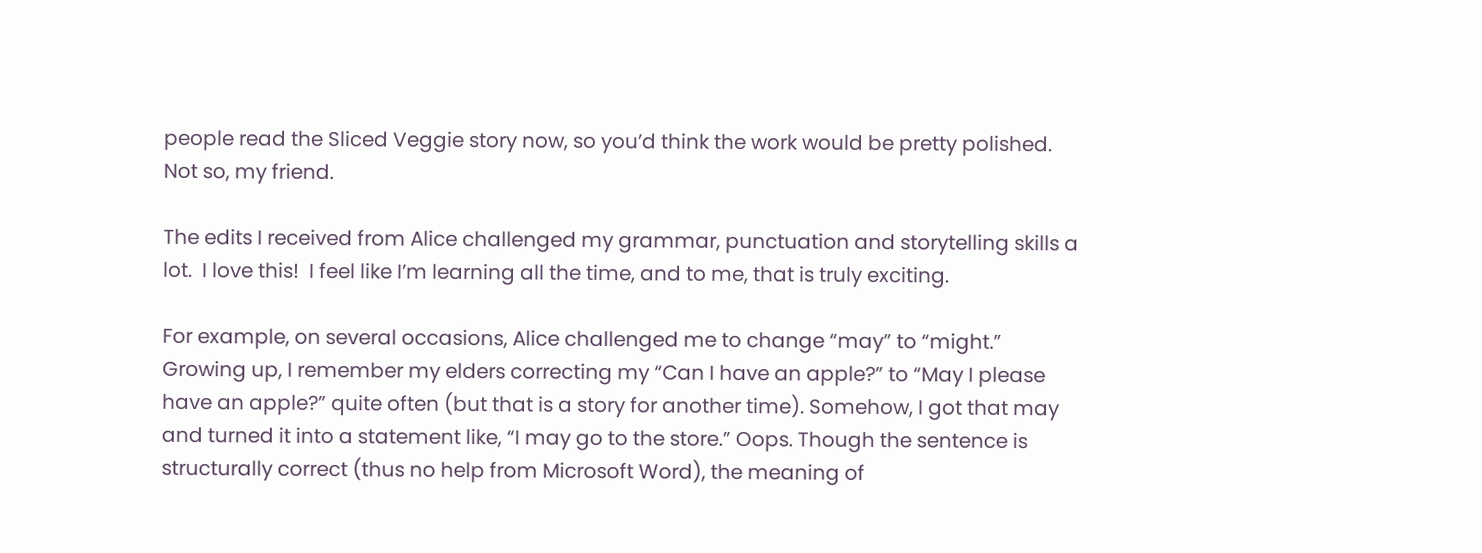people read the Sliced Veggie story now, so you’d think the work would be pretty polished.  Not so, my friend.

The edits I received from Alice challenged my grammar, punctuation and storytelling skills a lot.  I love this!  I feel like I’m learning all the time, and to me, that is truly exciting.

For example, on several occasions, Alice challenged me to change “may” to “might.” Growing up, I remember my elders correcting my “Can I have an apple?” to “May I please have an apple?” quite often (but that is a story for another time). Somehow, I got that may and turned it into a statement like, “I may go to the store.” Oops. Though the sentence is structurally correct (thus no help from Microsoft Word), the meaning of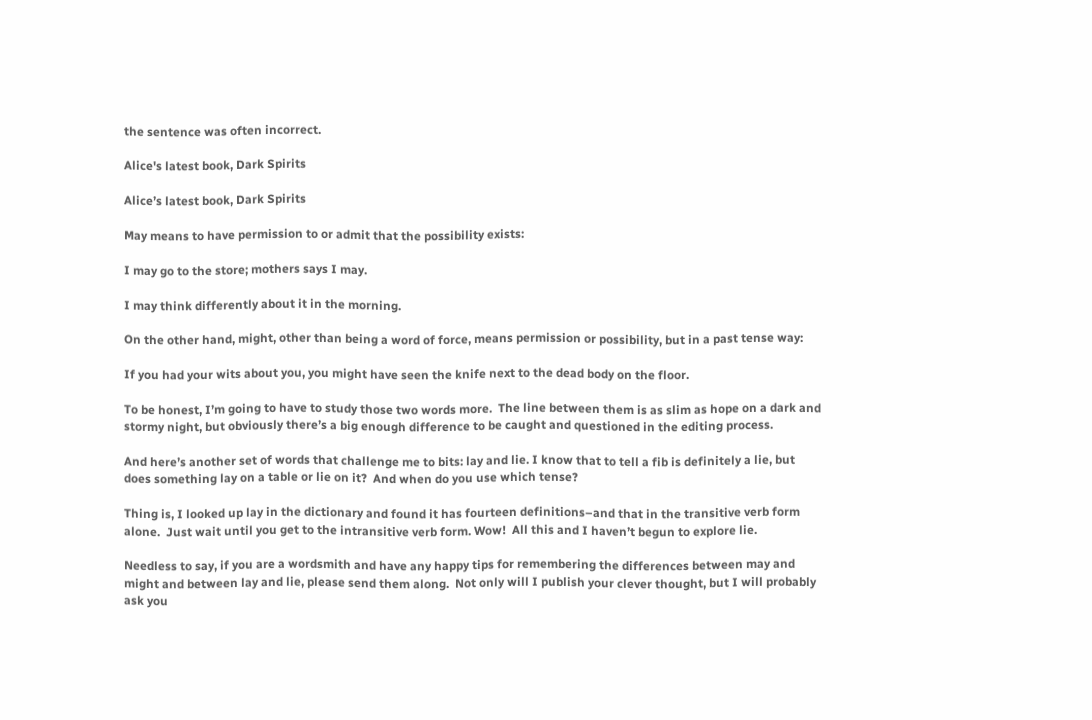the sentence was often incorrect.

Alice's latest book, Dark Spirits

Alice’s latest book, Dark Spirits

May means to have permission to or admit that the possibility exists:

I may go to the store; mothers says I may.

I may think differently about it in the morning.

On the other hand, might, other than being a word of force, means permission or possibility, but in a past tense way:

If you had your wits about you, you might have seen the knife next to the dead body on the floor.

To be honest, I’m going to have to study those two words more.  The line between them is as slim as hope on a dark and stormy night, but obviously there’s a big enough difference to be caught and questioned in the editing process.

And here’s another set of words that challenge me to bits: lay and lie. I know that to tell a fib is definitely a lie, but does something lay on a table or lie on it?  And when do you use which tense?

Thing is, I looked up lay in the dictionary and found it has fourteen definitions–and that in the transitive verb form alone.  Just wait until you get to the intransitive verb form. Wow!  All this and I haven’t begun to explore lie.

Needless to say, if you are a wordsmith and have any happy tips for remembering the differences between may and might and between lay and lie, please send them along.  Not only will I publish your clever thought, but I will probably ask you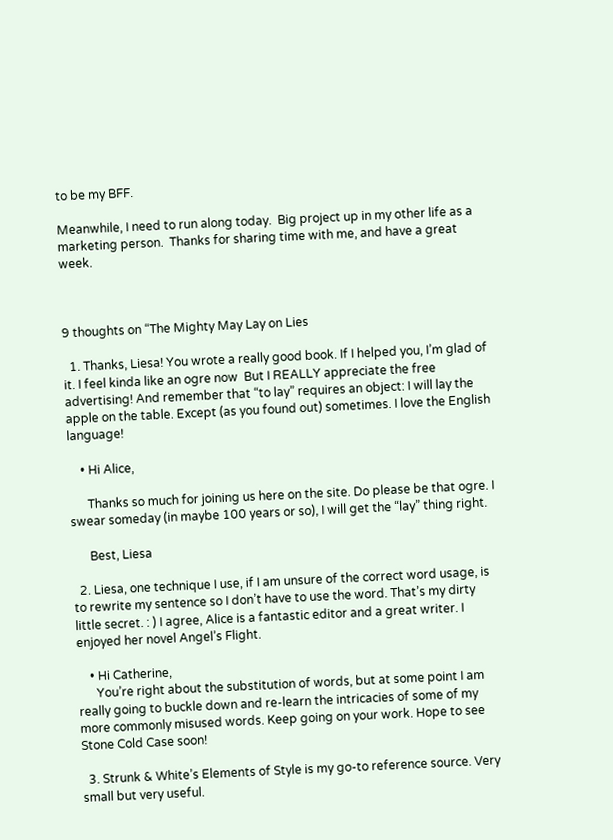to be my BFF.

Meanwhile, I need to run along today.  Big project up in my other life as a marketing person.  Thanks for sharing time with me, and have a great week.



9 thoughts on “The Mighty May Lay on Lies

  1. Thanks, Liesa! You wrote a really good book. If I helped you, I’m glad of it. I feel kinda like an ogre now  But I REALLY appreciate the free advertising! And remember that “to lay” requires an object: I will lay the apple on the table. Except (as you found out) sometimes. I love the English language!

    • Hi Alice,

      Thanks so much for joining us here on the site. Do please be that ogre. I swear someday (in maybe 100 years or so), I will get the “lay” thing right.

      Best, Liesa

  2. Liesa, one technique I use, if I am unsure of the correct word usage, is to rewrite my sentence so I don’t have to use the word. That’s my dirty little secret. : ) I agree, Alice is a fantastic editor and a great writer. I enjoyed her novel Angel’s Flight.

    • Hi Catherine,
      You’re right about the substitution of words, but at some point I am really going to buckle down and re-learn the intricacies of some of my more commonly misused words. Keep going on your work. Hope to see Stone Cold Case soon!

  3. Strunk & White’s Elements of Style is my go-to reference source. Very small but very useful.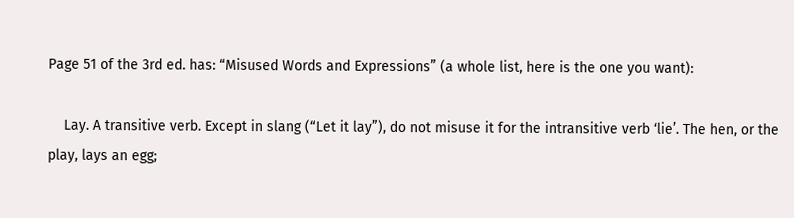Page 51 of the 3rd ed. has: “Misused Words and Expressions” (a whole list, here is the one you want):

    Lay. A transitive verb. Except in slang (“Let it lay”), do not misuse it for the intransitive verb ‘lie’. The hen, or the play, lays an egg;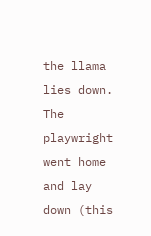the llama lies down. The playwright went home and lay down (this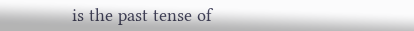is the past tense of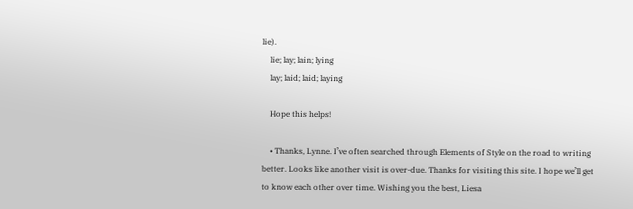lie).
    lie; lay; lain; lying
    lay; laid; laid; laying

    Hope this helps!

    • Thanks, Lynne. I’ve often searched through Elements of Style on the road to writing better. Looks like another visit is over-due. Thanks for visiting this site. I hope we’ll get to know each other over time. Wishing you the best, Liesa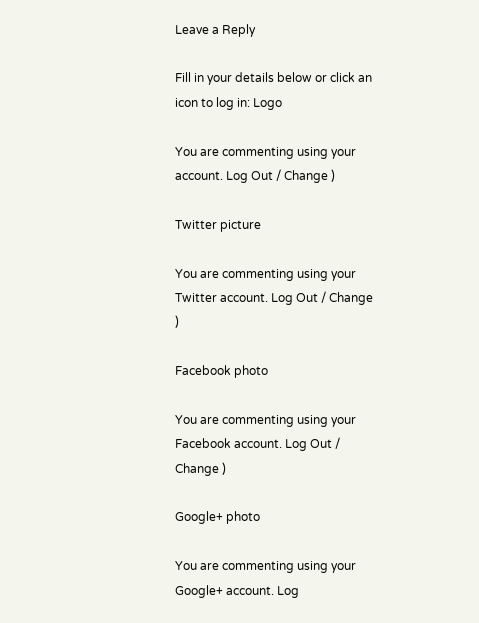Leave a Reply

Fill in your details below or click an icon to log in: Logo

You are commenting using your account. Log Out / Change )

Twitter picture

You are commenting using your Twitter account. Log Out / Change )

Facebook photo

You are commenting using your Facebook account. Log Out / Change )

Google+ photo

You are commenting using your Google+ account. Log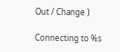Out / Change )

Connecting to %s